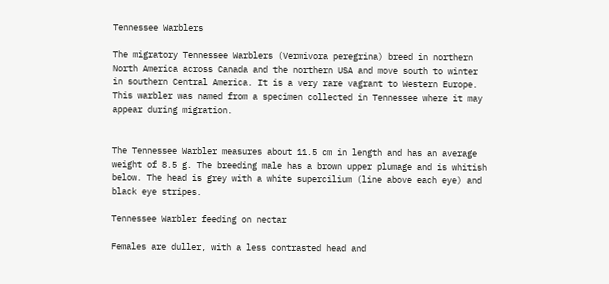Tennessee Warblers

The migratory Tennessee Warblers (Vermivora peregrina) breed in northern North America across Canada and the northern USA and move south to winter in southern Central America. It is a very rare vagrant to Western Europe. This warbler was named from a specimen collected in Tennessee where it may appear during migration.


The Tennessee Warbler measures about 11.5 cm in length and has an average weight of 8.5 g. The breeding male has a brown upper plumage and is whitish below. The head is grey with a white supercilium (line above each eye) and black eye stripes.

Tennessee Warbler feeding on nectar

Females are duller, with a less contrasted head and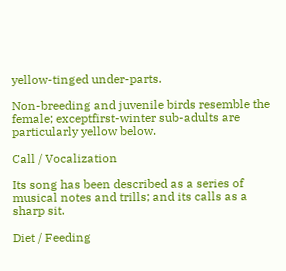yellow-tinged under-parts.

Non-breeding and juvenile birds resemble the female; exceptfirst-winter sub-adults are particularly yellow below.

Call / Vocalization

Its song has been described as a series of musical notes and trills; and its calls as a sharp sit.

Diet / Feeding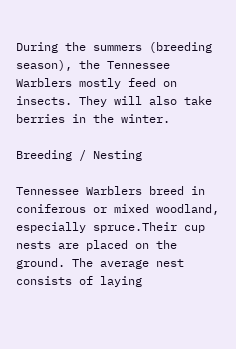During the summers (breeding season), the Tennessee Warblers mostly feed on insects. They will also take berries in the winter.

Breeding / Nesting

Tennessee Warblers breed in coniferous or mixed woodland, especially spruce.Their cup nests are placed on the ground. The average nest consists of laying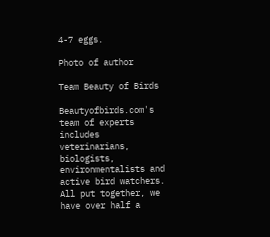4-7 eggs.

Photo of author

Team Beauty of Birds

Beautyofbirds.com's team of experts includes veterinarians, biologists, environmentalists and active bird watchers. All put together, we have over half a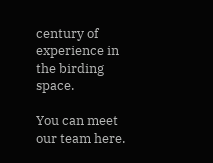century of experience in the birding space.

You can meet our team here.